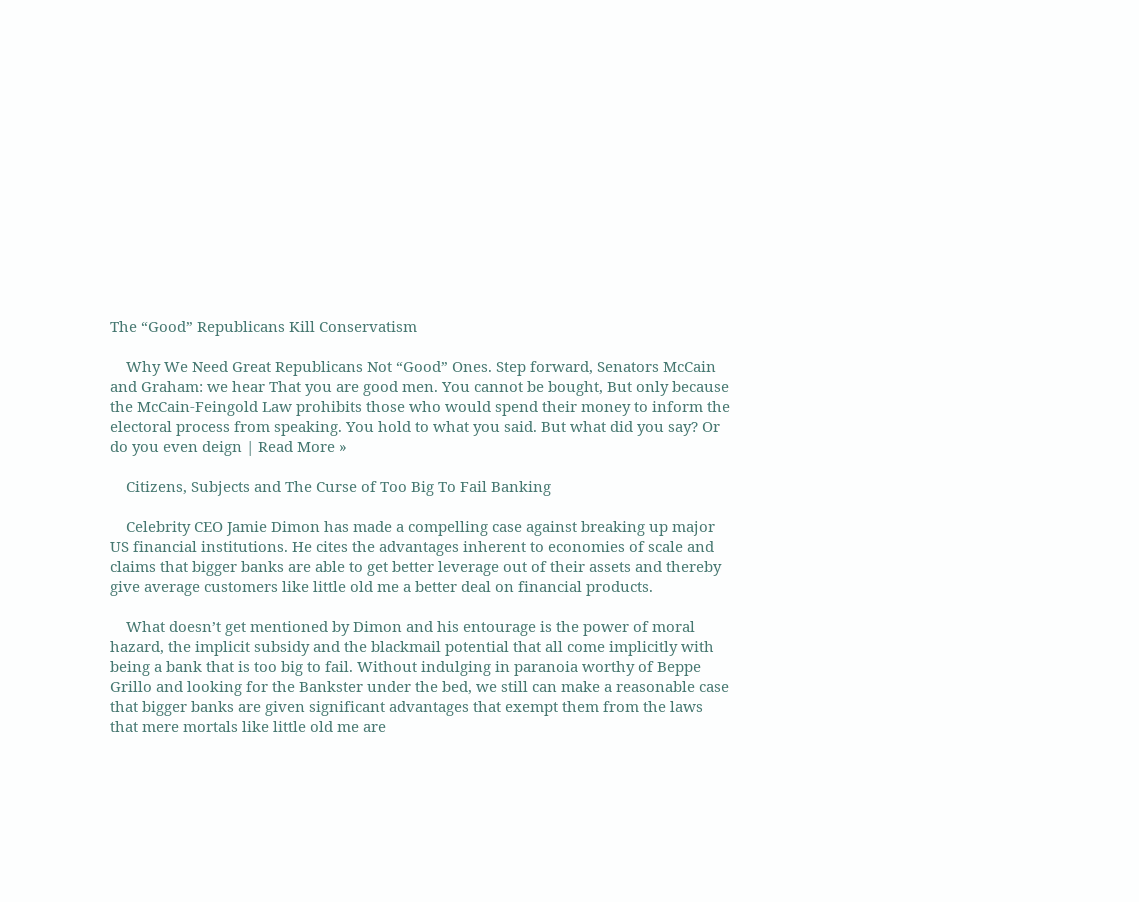The “Good” Republicans Kill Conservatism

    Why We Need Great Republicans Not “Good” Ones. Step forward, Senators McCain and Graham: we hear That you are good men. You cannot be bought, But only because the McCain-Feingold Law prohibits those who would spend their money to inform the electoral process from speaking. You hold to what you said. But what did you say? Or do you even deign | Read More »

    Citizens, Subjects and The Curse of Too Big To Fail Banking

    Celebrity CEO Jamie Dimon has made a compelling case against breaking up major US financial institutions. He cites the advantages inherent to economies of scale and claims that bigger banks are able to get better leverage out of their assets and thereby give average customers like little old me a better deal on financial products.

    What doesn’t get mentioned by Dimon and his entourage is the power of moral hazard, the implicit subsidy and the blackmail potential that all come implicitly with being a bank that is too big to fail. Without indulging in paranoia worthy of Beppe Grillo and looking for the Bankster under the bed, we still can make a reasonable case that bigger banks are given significant advantages that exempt them from the laws that mere mortals like little old me are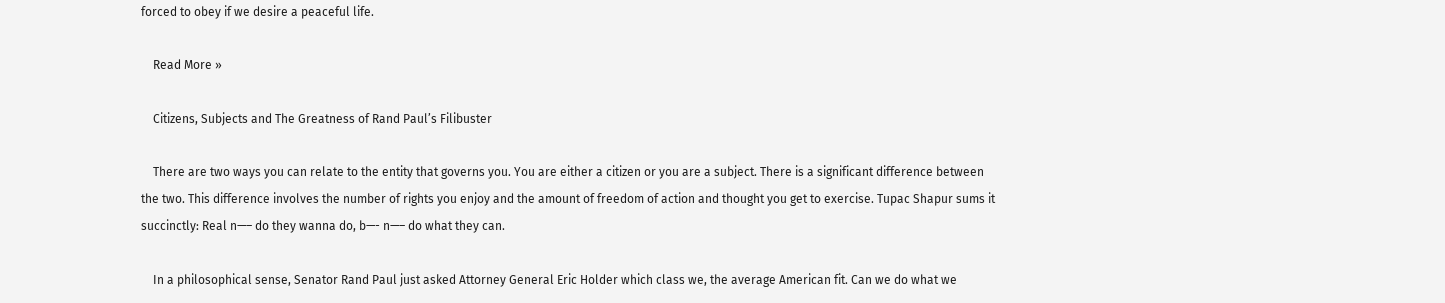forced to obey if we desire a peaceful life.

    Read More »

    Citizens, Subjects and The Greatness of Rand Paul’s Filibuster

    There are two ways you can relate to the entity that governs you. You are either a citizen or you are a subject. There is a significant difference between the two. This difference involves the number of rights you enjoy and the amount of freedom of action and thought you get to exercise. Tupac Shapur sums it succinctly: Real n—– do they wanna do, b—- n—– do what they can.

    In a philosophical sense, Senator Rand Paul just asked Attorney General Eric Holder which class we, the average American fit. Can we do what we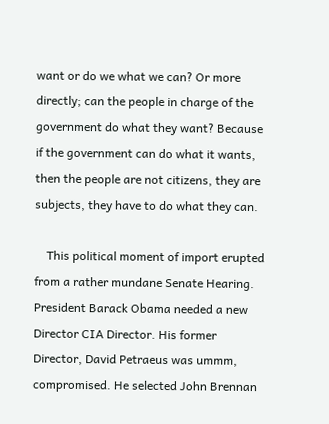want or do we what we can? Or more directly; can the people in charge of the government do what they want? Because if the government can do what it wants, then the people are not citizens, they are subjects, they have to do what they can.

    This political moment of import erupted from a rather mundane Senate Hearing. President Barack Obama needed a new Director CIA Director. His former Director, David Petraeus was ummm, compromised. He selected John Brennan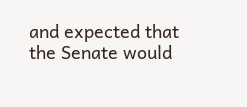and expected that the Senate would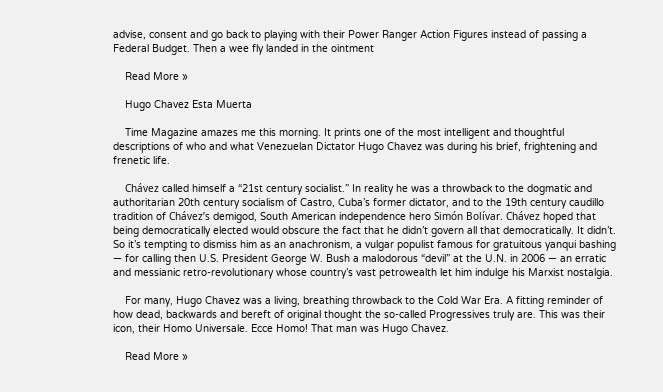advise, consent and go back to playing with their Power Ranger Action Figures instead of passing a Federal Budget. Then a wee fly landed in the ointment

    Read More »

    Hugo Chavez Esta Muerta

    Time Magazine amazes me this morning. It prints one of the most intelligent and thoughtful descriptions of who and what Venezuelan Dictator Hugo Chavez was during his brief, frightening and frenetic life.

    Chávez called himself a “21st century socialist.” In reality he was a throwback to the dogmatic and authoritarian 20th century socialism of Castro, Cuba’s former dictator, and to the 19th century caudillo tradition of Chávez’s demigod, South American independence hero Simón Bolívar. Chávez hoped that being democratically elected would obscure the fact that he didn’t govern all that democratically. It didn’t. So it’s tempting to dismiss him as an anachronism, a vulgar populist famous for gratuitous yanqui bashing — for calling then U.S. President George W. Bush a malodorous “devil” at the U.N. in 2006 — an erratic and messianic retro-revolutionary whose country’s vast petrowealth let him indulge his Marxist nostalgia.

    For many, Hugo Chavez was a living, breathing throwback to the Cold War Era. A fitting reminder of how dead, backwards and bereft of original thought the so-called Progressives truly are. This was their icon, their Homo Universale. Ecce Homo! That man was Hugo Chavez.

    Read More »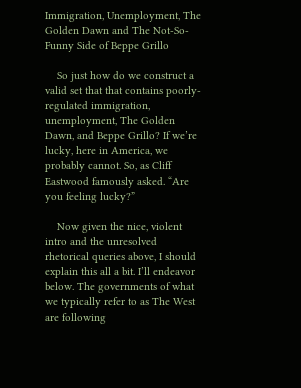Immigration, Unemployment, The Golden Dawn and The Not-So-Funny Side of Beppe Grillo

    So just how do we construct a valid set that that contains poorly-regulated immigration, unemployment, The Golden Dawn, and Beppe Grillo? If we’re lucky, here in America, we probably cannot. So, as Cliff Eastwood famously asked. “Are you feeling lucky?”

    Now given the nice, violent intro and the unresolved rhetorical queries above, I should explain this all a bit. I’ll endeavor below. The governments of what we typically refer to as The West are following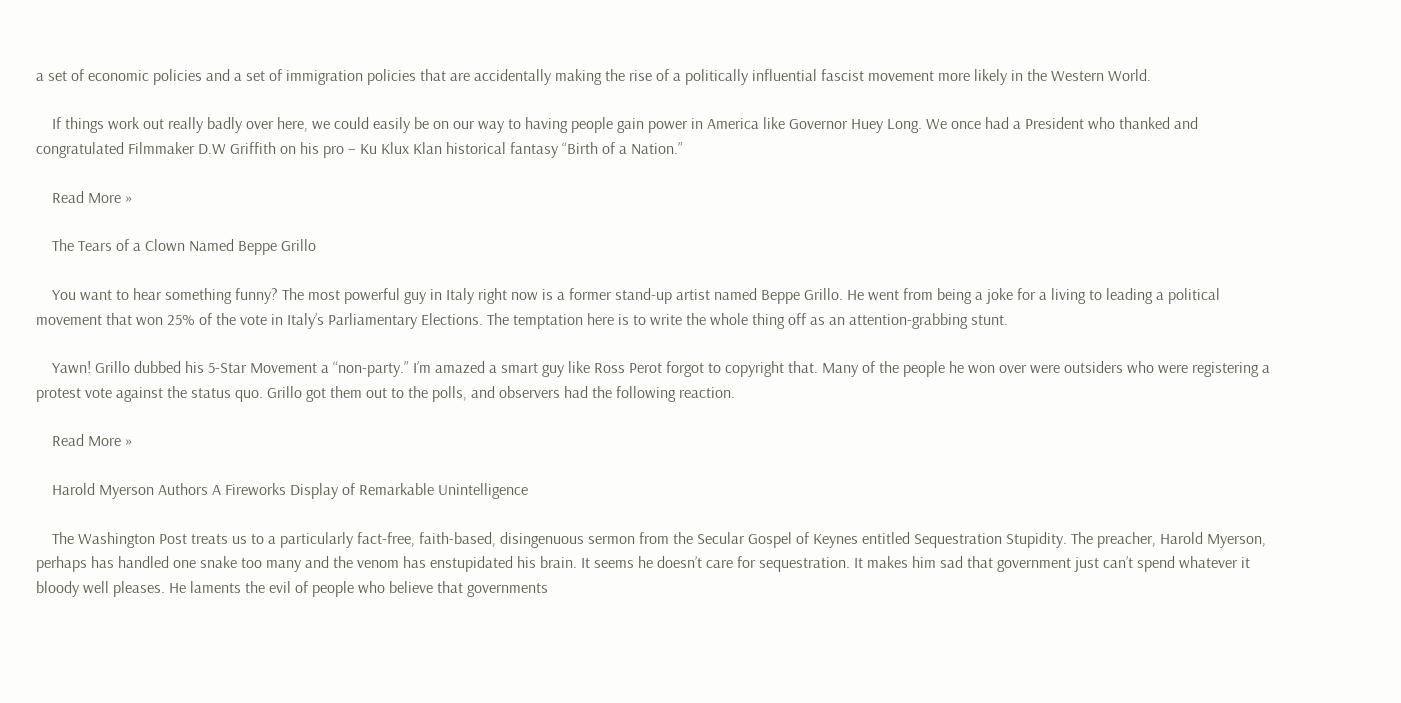a set of economic policies and a set of immigration policies that are accidentally making the rise of a politically influential fascist movement more likely in the Western World.

    If things work out really badly over here, we could easily be on our way to having people gain power in America like Governor Huey Long. We once had a President who thanked and congratulated Filmmaker D.W Griffith on his pro – Ku Klux Klan historical fantasy “Birth of a Nation.”

    Read More »

    The Tears of a Clown Named Beppe Grillo

    You want to hear something funny? The most powerful guy in Italy right now is a former stand-up artist named Beppe Grillo. He went from being a joke for a living to leading a political movement that won 25% of the vote in Italy’s Parliamentary Elections. The temptation here is to write the whole thing off as an attention-grabbing stunt.

    Yawn! Grillo dubbed his 5-Star Movement a “non-party.” I’m amazed a smart guy like Ross Perot forgot to copyright that. Many of the people he won over were outsiders who were registering a protest vote against the status quo. Grillo got them out to the polls, and observers had the following reaction.

    Read More »

    Harold Myerson Authors A Fireworks Display of Remarkable Unintelligence

    The Washington Post treats us to a particularly fact-free, faith-based, disingenuous sermon from the Secular Gospel of Keynes entitled Sequestration Stupidity. The preacher, Harold Myerson, perhaps has handled one snake too many and the venom has enstupidated his brain. It seems he doesn’t care for sequestration. It makes him sad that government just can’t spend whatever it bloody well pleases. He laments the evil of people who believe that governments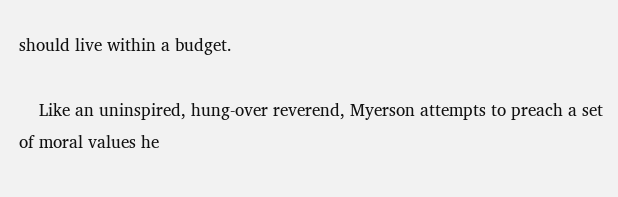should live within a budget.

    Like an uninspired, hung-over reverend, Myerson attempts to preach a set of moral values he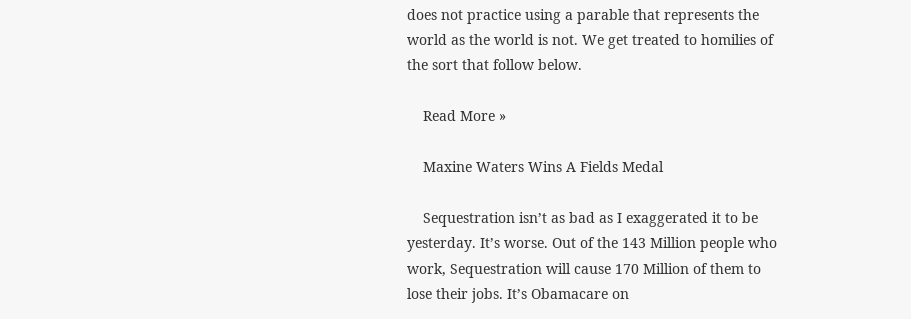does not practice using a parable that represents the world as the world is not. We get treated to homilies of the sort that follow below.

    Read More »

    Maxine Waters Wins A Fields Medal

    Sequestration isn’t as bad as I exaggerated it to be yesterday. It’s worse. Out of the 143 Million people who work, Sequestration will cause 170 Million of them to lose their jobs. It’s Obamacare on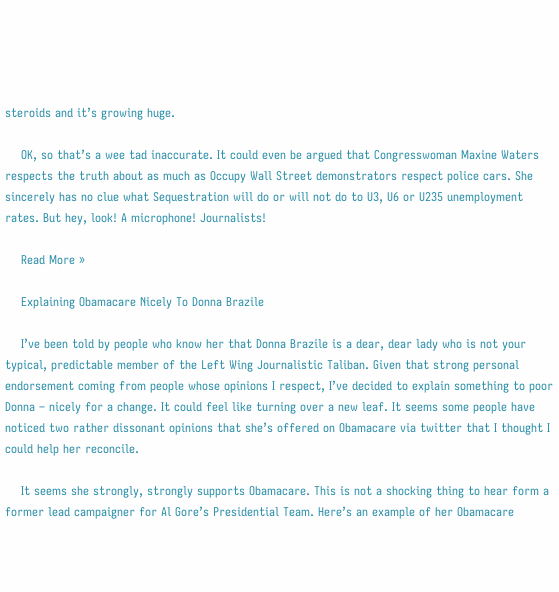steroids and it’s growing huge.

    OK, so that’s a wee tad inaccurate. It could even be argued that Congresswoman Maxine Waters respects the truth about as much as Occupy Wall Street demonstrators respect police cars. She sincerely has no clue what Sequestration will do or will not do to U3, U6 or U235 unemployment rates. But hey, look! A microphone! Journalists!

    Read More »

    Explaining Obamacare Nicely To Donna Brazile

    I’ve been told by people who know her that Donna Brazile is a dear, dear lady who is not your typical, predictable member of the Left Wing Journalistic Taliban. Given that strong personal endorsement coming from people whose opinions I respect, I’ve decided to explain something to poor Donna – nicely for a change. It could feel like turning over a new leaf. It seems some people have noticed two rather dissonant opinions that she’s offered on Obamacare via twitter that I thought I could help her reconcile.

    It seems she strongly, strongly supports Obamacare. This is not a shocking thing to hear form a former lead campaigner for Al Gore’s Presidential Team. Here’s an example of her Obamacare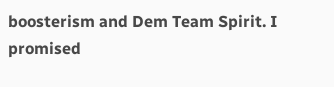boosterism and Dem Team Spirit. I promised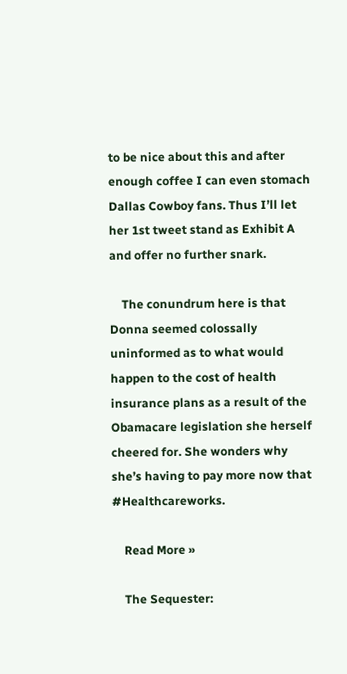to be nice about this and after enough coffee I can even stomach Dallas Cowboy fans. Thus I’ll let her 1st tweet stand as Exhibit A and offer no further snark.

    The conundrum here is that Donna seemed colossally uninformed as to what would happen to the cost of health insurance plans as a result of the Obamacare legislation she herself cheered for. She wonders why she’s having to pay more now that #Healthcareworks.

    Read More »

    The Sequester: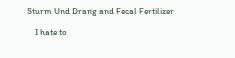Sturm Und Drang and Fecal Fertilizer

    I hate to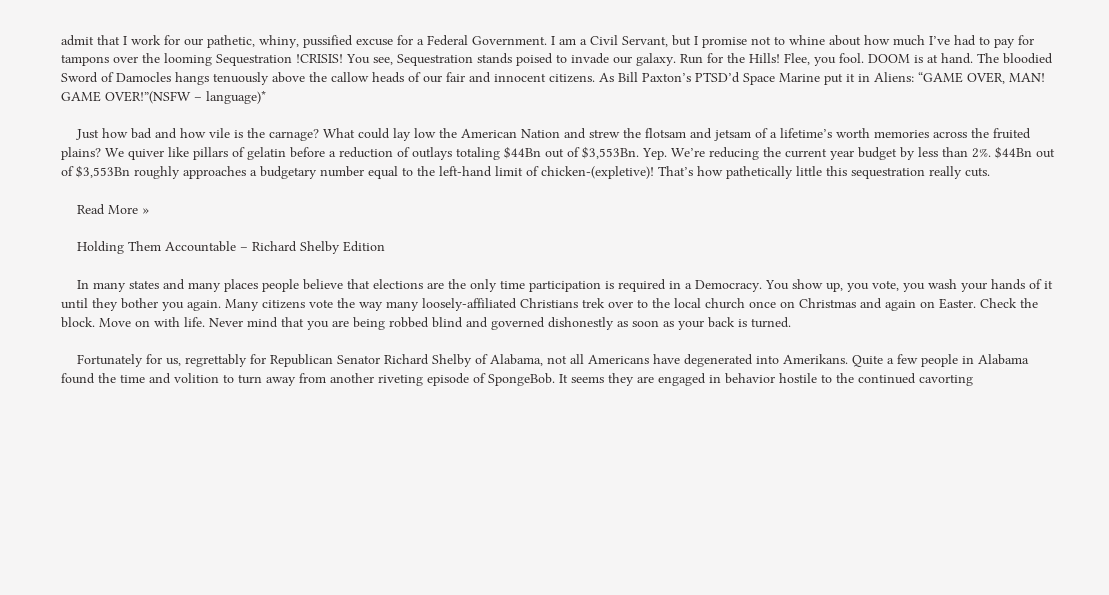admit that I work for our pathetic, whiny, pussified excuse for a Federal Government. I am a Civil Servant, but I promise not to whine about how much I’ve had to pay for tampons over the looming Sequestration !CRISIS! You see, Sequestration stands poised to invade our galaxy. Run for the Hills! Flee, you fool. DOOM is at hand. The bloodied Sword of Damocles hangs tenuously above the callow heads of our fair and innocent citizens. As Bill Paxton’s PTSD’d Space Marine put it in Aliens: “GAME OVER, MAN! GAME OVER!”(NSFW – language)*

    Just how bad and how vile is the carnage? What could lay low the American Nation and strew the flotsam and jetsam of a lifetime’s worth memories across the fruited plains? We quiver like pillars of gelatin before a reduction of outlays totaling $44Bn out of $3,553Bn. Yep. We’re reducing the current year budget by less than 2%. $44Bn out of $3,553Bn roughly approaches a budgetary number equal to the left-hand limit of chicken-(expletive)! That’s how pathetically little this sequestration really cuts.

    Read More »

    Holding Them Accountable – Richard Shelby Edition

    In many states and many places people believe that elections are the only time participation is required in a Democracy. You show up, you vote, you wash your hands of it until they bother you again. Many citizens vote the way many loosely-affiliated Christians trek over to the local church once on Christmas and again on Easter. Check the block. Move on with life. Never mind that you are being robbed blind and governed dishonestly as soon as your back is turned.

    Fortunately for us, regrettably for Republican Senator Richard Shelby of Alabama, not all Americans have degenerated into Amerikans. Quite a few people in Alabama found the time and volition to turn away from another riveting episode of SpongeBob. It seems they are engaged in behavior hostile to the continued cavorting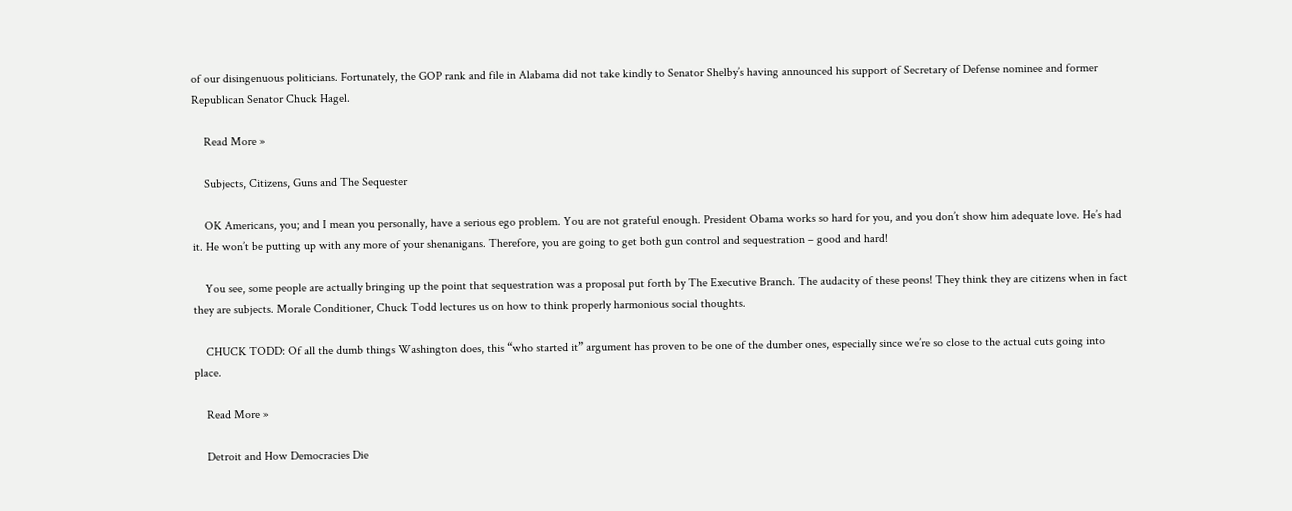of our disingenuous politicians. Fortunately, the GOP rank and file in Alabama did not take kindly to Senator Shelby’s having announced his support of Secretary of Defense nominee and former Republican Senator Chuck Hagel.

    Read More »

    Subjects, Citizens, Guns and The Sequester

    OK Americans, you; and I mean you personally, have a serious ego problem. You are not grateful enough. President Obama works so hard for you, and you don’t show him adequate love. He’s had it. He won’t be putting up with any more of your shenanigans. Therefore, you are going to get both gun control and sequestration – good and hard!

    You see, some people are actually bringing up the point that sequestration was a proposal put forth by The Executive Branch. The audacity of these peons! They think they are citizens when in fact they are subjects. Morale Conditioner, Chuck Todd lectures us on how to think properly harmonious social thoughts.

    CHUCK TODD: Of all the dumb things Washington does, this “who started it” argument has proven to be one of the dumber ones, especially since we’re so close to the actual cuts going into place.

    Read More »

    Detroit and How Democracies Die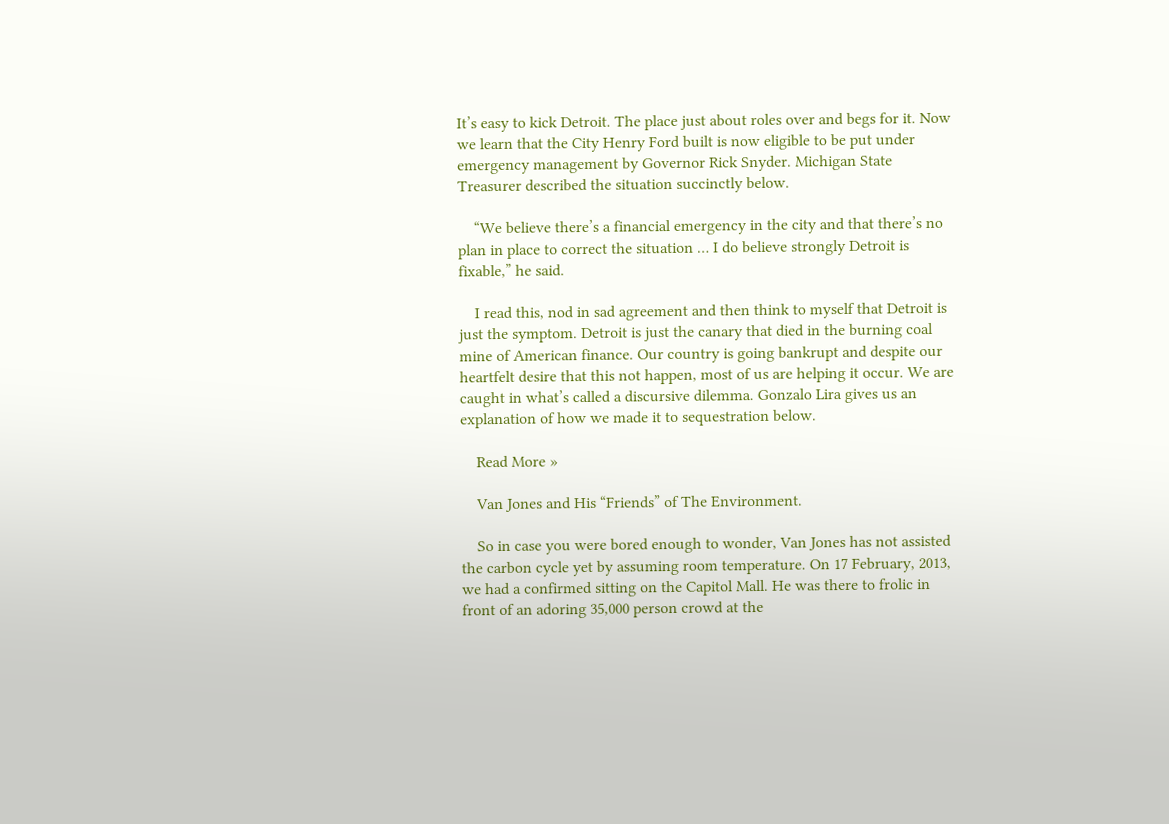It’s easy to kick Detroit. The place just about roles over and begs for it. Now we learn that the City Henry Ford built is now eligible to be put under emergency management by Governor Rick Snyder. Michigan State Treasurer described the situation succinctly below.

    “We believe there’s a financial emergency in the city and that there’s no plan in place to correct the situation … I do believe strongly Detroit is fixable,” he said.

    I read this, nod in sad agreement and then think to myself that Detroit is just the symptom. Detroit is just the canary that died in the burning coal mine of American finance. Our country is going bankrupt and despite our heartfelt desire that this not happen, most of us are helping it occur. We are caught in what’s called a discursive dilemma. Gonzalo Lira gives us an explanation of how we made it to sequestration below.

    Read More »

    Van Jones and His “Friends” of The Environment.

    So in case you were bored enough to wonder, Van Jones has not assisted the carbon cycle yet by assuming room temperature. On 17 February, 2013, we had a confirmed sitting on the Capitol Mall. He was there to frolic in front of an adoring 35,000 person crowd at the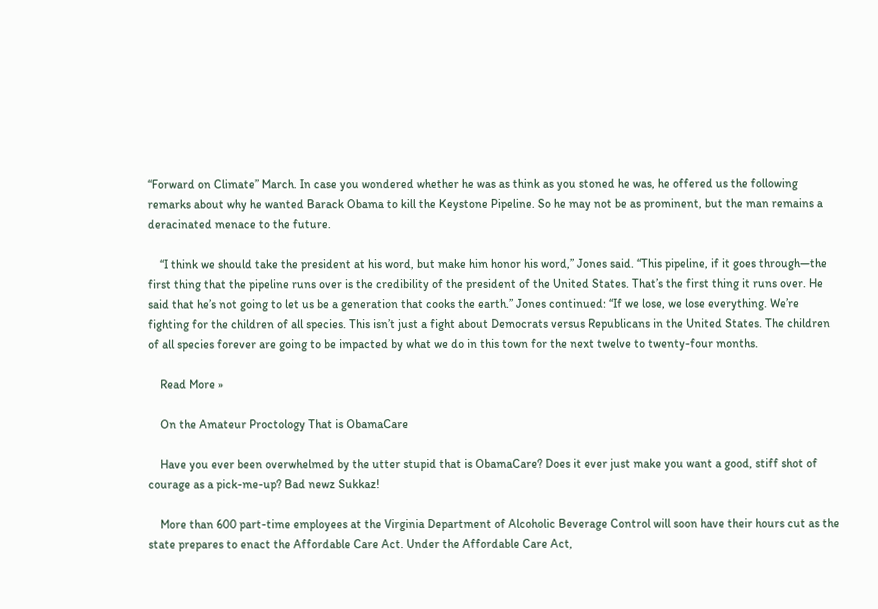“Forward on Climate” March. In case you wondered whether he was as think as you stoned he was, he offered us the following remarks about why he wanted Barack Obama to kill the Keystone Pipeline. So he may not be as prominent, but the man remains a deracinated menace to the future.

    “I think we should take the president at his word, but make him honor his word,” Jones said. “This pipeline, if it goes through—the first thing that the pipeline runs over is the credibility of the president of the United States. That’s the first thing it runs over. He said that he’s not going to let us be a generation that cooks the earth.” Jones continued: “If we lose, we lose everything. We’re fighting for the children of all species. This isn’t just a fight about Democrats versus Republicans in the United States. The children of all species forever are going to be impacted by what we do in this town for the next twelve to twenty-four months.

    Read More »

    On the Amateur Proctology That is ObamaCare

    Have you ever been overwhelmed by the utter stupid that is ObamaCare? Does it ever just make you want a good, stiff shot of courage as a pick-me-up? Bad newz Sukkaz!

    More than 600 part-time employees at the Virginia Department of Alcoholic Beverage Control will soon have their hours cut as the state prepares to enact the Affordable Care Act. Under the Affordable Care Act,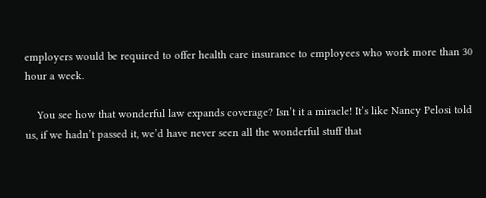employers would be required to offer health care insurance to employees who work more than 30 hour a week.

    You see how that wonderful law expands coverage? Isn’t it a miracle! It’s like Nancy Pelosi told us, if we hadn’t passed it, we’d have never seen all the wonderful stuff that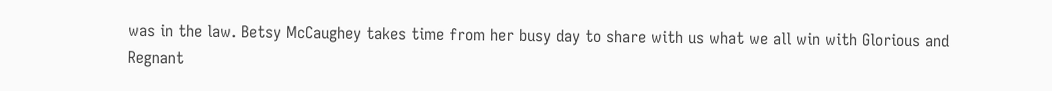was in the law. Betsy McCaughey takes time from her busy day to share with us what we all win with Glorious and Regnant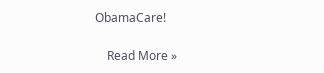ObamaCare!

    Read More »